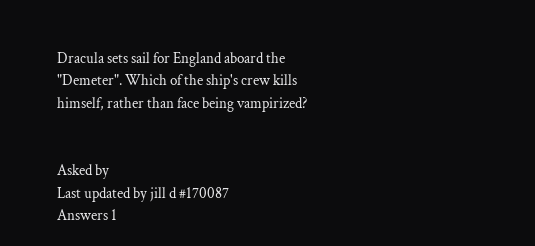Dracula sets sail for England aboard the "Demeter". Which of the ship's crew kills himself, rather than face being vampirized?


Asked by
Last updated by jill d #170087
Answers 1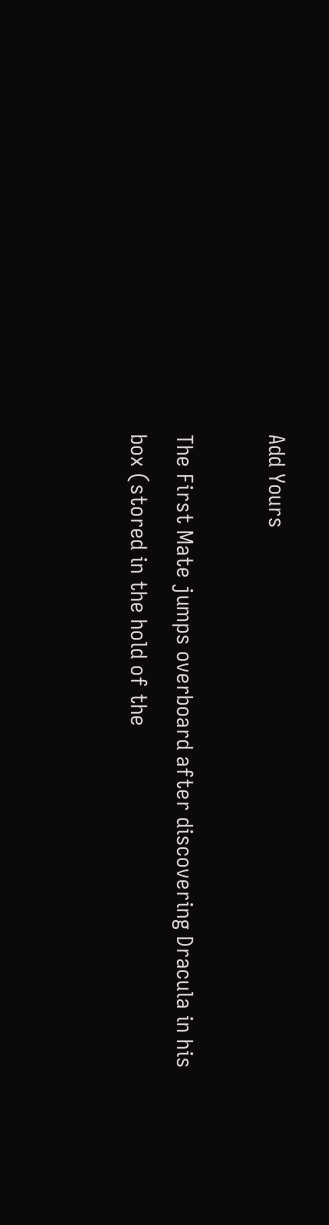Add Yours

The First Mate jumps overboard after discovering Dracula in his box (stored in the hold of the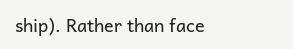ship). Rather than face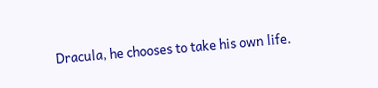Dracula, he chooses to take his own life.